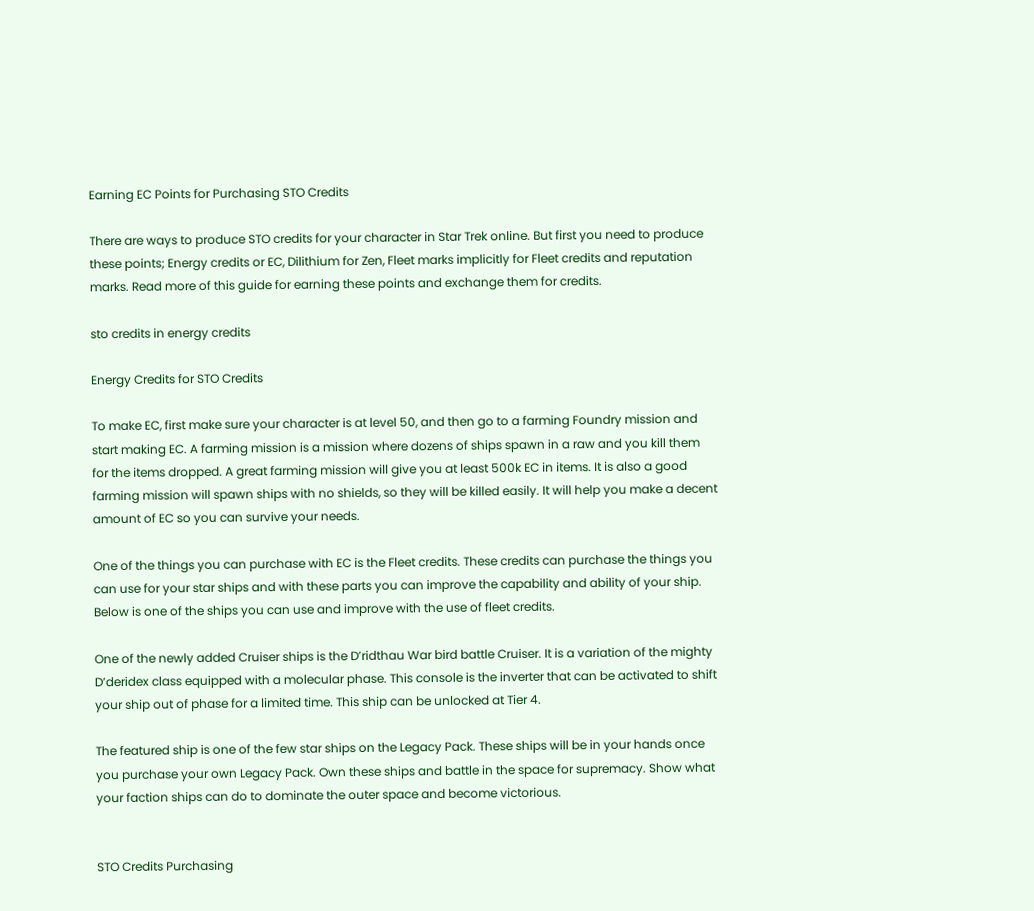Earning EC Points for Purchasing STO Credits

There are ways to produce STO credits for your character in Star Trek online. But first you need to produce these points; Energy credits or EC, Dilithium for Zen, Fleet marks implicitly for Fleet credits and reputation marks. Read more of this guide for earning these points and exchange them for credits.

sto credits in energy credits

Energy Credits for STO Credits

To make EC, first make sure your character is at level 50, and then go to a farming Foundry mission and start making EC. A farming mission is a mission where dozens of ships spawn in a raw and you kill them for the items dropped. A great farming mission will give you at least 500k EC in items. It is also a good farming mission will spawn ships with no shields, so they will be killed easily. It will help you make a decent amount of EC so you can survive your needs.

One of the things you can purchase with EC is the Fleet credits. These credits can purchase the things you can use for your star ships and with these parts you can improve the capability and ability of your ship. Below is one of the ships you can use and improve with the use of fleet credits.

One of the newly added Cruiser ships is the D’ridthau War bird battle Cruiser. It is a variation of the mighty D’deridex class equipped with a molecular phase. This console is the inverter that can be activated to shift your ship out of phase for a limited time. This ship can be unlocked at Tier 4.

The featured ship is one of the few star ships on the Legacy Pack. These ships will be in your hands once you purchase your own Legacy Pack. Own these ships and battle in the space for supremacy. Show what your faction ships can do to dominate the outer space and become victorious.


STO Credits Purchasing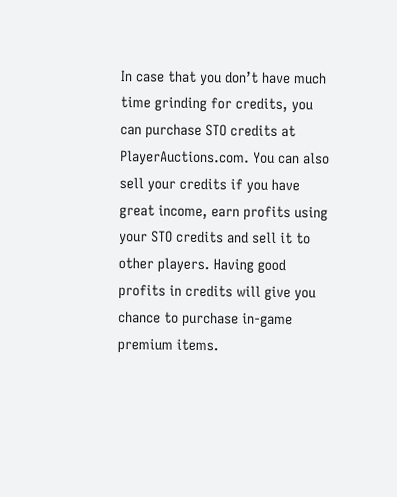In case that you don’t have much time grinding for credits, you can purchase STO credits at PlayerAuctions.com. You can also sell your credits if you have great income, earn profits using your STO credits and sell it to other players. Having good profits in credits will give you chance to purchase in-game premium items.